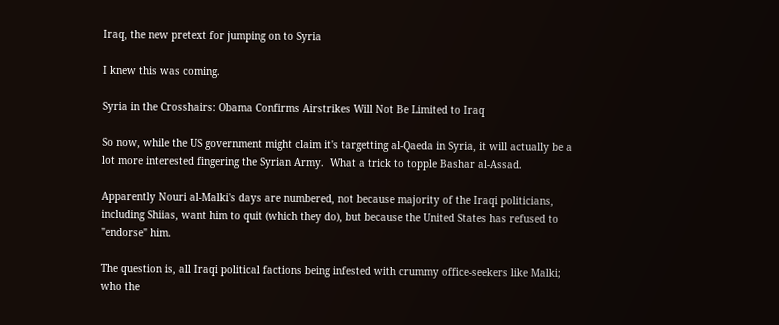Iraq, the new pretext for jumping on to Syria

I knew this was coming.

Syria in the Crosshairs: Obama Confirms Airstrikes Will Not Be Limited to Iraq

So now, while the US government might claim it's targetting al-Qaeda in Syria, it will actually be a lot more interested fingering the Syrian Army.  What a trick to topple Bashar al-Assad.

Apparently Nouri al-Malki's days are numbered, not because majority of the Iraqi politicians, including Shiias, want him to quit (which they do), but because the United States has refused to "endorse" him.

The question is, all Iraqi political factions being infested with crummy office-seekers like Malki; who the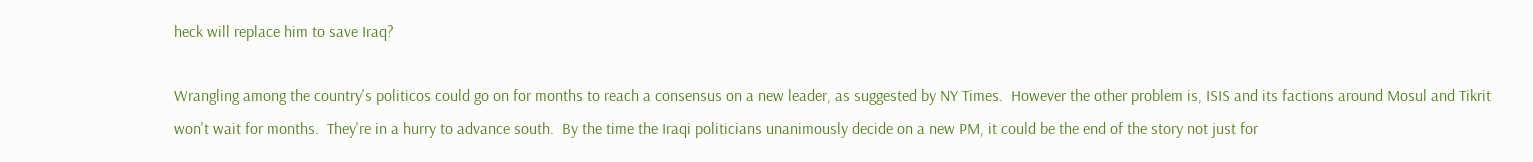heck will replace him to save Iraq?

Wrangling among the country's politicos could go on for months to reach a consensus on a new leader, as suggested by NY Times.  However the other problem is, ISIS and its factions around Mosul and Tikrit won't wait for months.  They're in a hurry to advance south.  By the time the Iraqi politicians unanimously decide on a new PM, it could be the end of the story not just for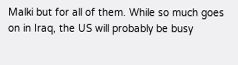Malki but for all of them. While so much goes on in Iraq, the US will probably be busy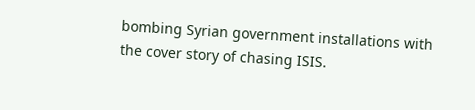bombing Syrian government installations with the cover story of chasing ISIS.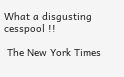What a disgusting cesspool !!

 The New York Times